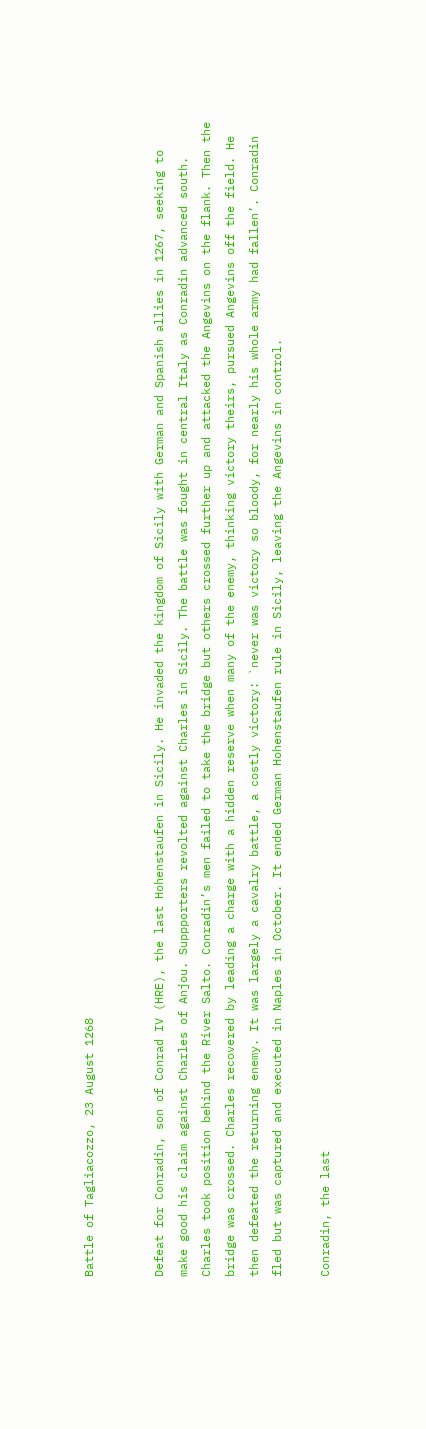Battle of Tagliacozzo, 23 August 1268


Defeat for Conradin, son of Conrad IV (HRE), the last Hohenstaufen in Sicily. He invaded the kingdom of Sicily with German and Spanish allies in 1267, seeking to make good his claim against Charles of Anjou. Suppporters revolted against Charles in Sicily. The battle was fought in central Italy as Conradin advanced south. Charles took position behind the River Salto. Conradin’s men failed to take the bridge but others crossed further up and attacked the Angevins on the flank. Then the bridge was crossed. Charles recovered by leading a charge with a hidden reserve when many of the enemy, thinking victory theirs, pursued Angevins off the field. He then defeated the returning enemy. It was largely a cavalry battle, a costly victory: `never was victory so bloody, for nearly his whole army had fallen’. Conradin fled but was captured and executed in Naples in October. It ended German Hohenstaufen rule in Sicily, leaving the Angevins in control.

Conradin, the last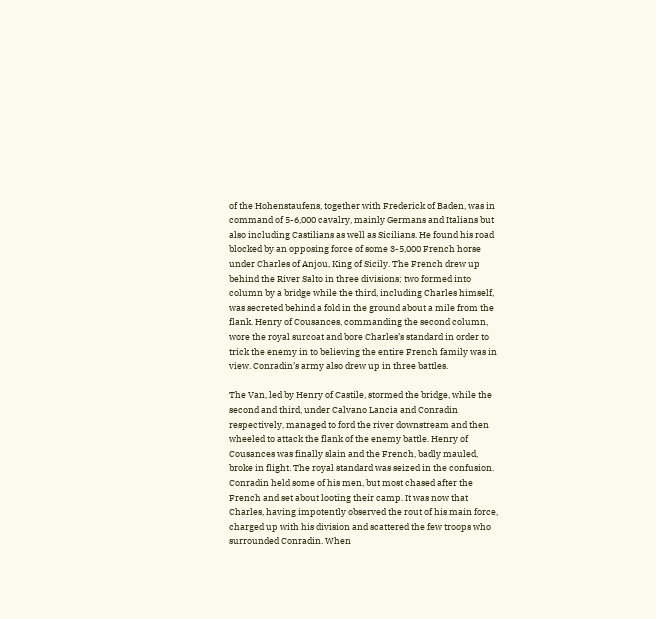of the Hohenstaufens, together with Frederick of Baden, was in command of 5-6,000 cavalry, mainly Germans and Italians but also including Castilians as well as Sicilians. He found his road blocked by an opposing force of some 3-5,000 French horse under Charles of Anjou, King of Sicily. The French drew up behind the River Salto in three divisions; two formed into column by a bridge while the third, including Charles himself, was secreted behind a fold in the ground about a mile from the flank. Henry of Cousances, commanding the second column, wore the royal surcoat and bore Charles’s standard in order to trick the enemy in to believing the entire French family was in view. Conradin’s army also drew up in three battles.

The Van, led by Henry of Castile, stormed the bridge, while the second and third, under Calvano Lancia and Conradin respectively, managed to ford the river downstream and then wheeled to attack the flank of the enemy battle. Henry of Cousances was finally slain and the French, badly mauled, broke in flight. The royal standard was seized in the confusion. Conradin held some of his men, but most chased after the French and set about looting their camp. It was now that Charles, having impotently observed the rout of his main force, charged up with his division and scattered the few troops who surrounded Conradin. When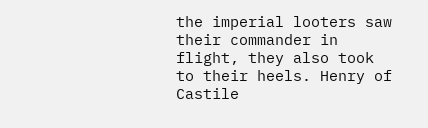the imperial looters saw their commander in flight, they also took to their heels. Henry of Castile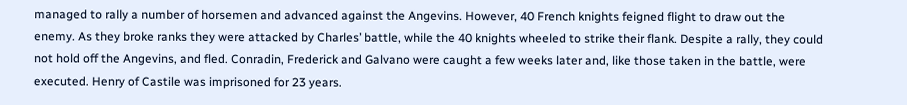managed to rally a number of horsemen and advanced against the Angevins. However, 40 French knights feigned flight to draw out the enemy. As they broke ranks they were attacked by Charles’ battle, while the 40 knights wheeled to strike their flank. Despite a rally, they could not hold off the Angevins, and fled. Conradin, Frederick and Galvano were caught a few weeks later and, like those taken in the battle, were executed. Henry of Castile was imprisoned for 23 years.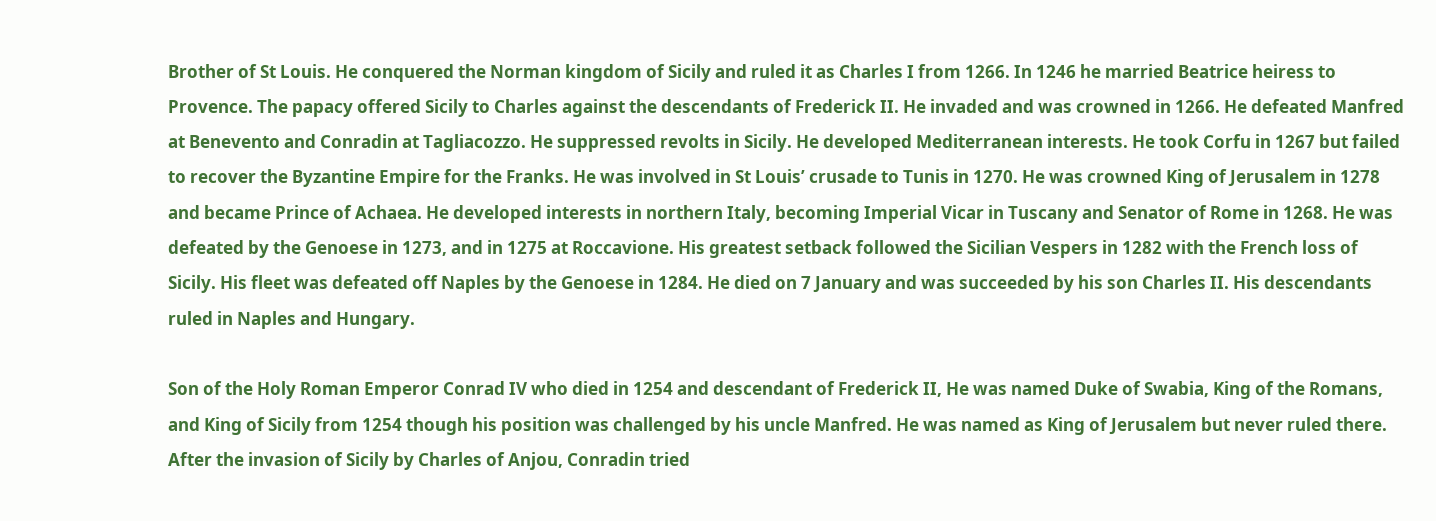Brother of St Louis. He conquered the Norman kingdom of Sicily and ruled it as Charles I from 1266. In 1246 he married Beatrice heiress to Provence. The papacy offered Sicily to Charles against the descendants of Frederick II. He invaded and was crowned in 1266. He defeated Manfred at Benevento and Conradin at Tagliacozzo. He suppressed revolts in Sicily. He developed Mediterranean interests. He took Corfu in 1267 but failed to recover the Byzantine Empire for the Franks. He was involved in St Louis’ crusade to Tunis in 1270. He was crowned King of Jerusalem in 1278 and became Prince of Achaea. He developed interests in northern Italy, becoming Imperial Vicar in Tuscany and Senator of Rome in 1268. He was defeated by the Genoese in 1273, and in 1275 at Roccavione. His greatest setback followed the Sicilian Vespers in 1282 with the French loss of Sicily. His fleet was defeated off Naples by the Genoese in 1284. He died on 7 January and was succeeded by his son Charles II. His descendants ruled in Naples and Hungary.

Son of the Holy Roman Emperor Conrad IV who died in 1254 and descendant of Frederick II, He was named Duke of Swabia, King of the Romans, and King of Sicily from 1254 though his position was challenged by his uncle Manfred. He was named as King of Jerusalem but never ruled there. After the invasion of Sicily by Charles of Anjou, Conradin tried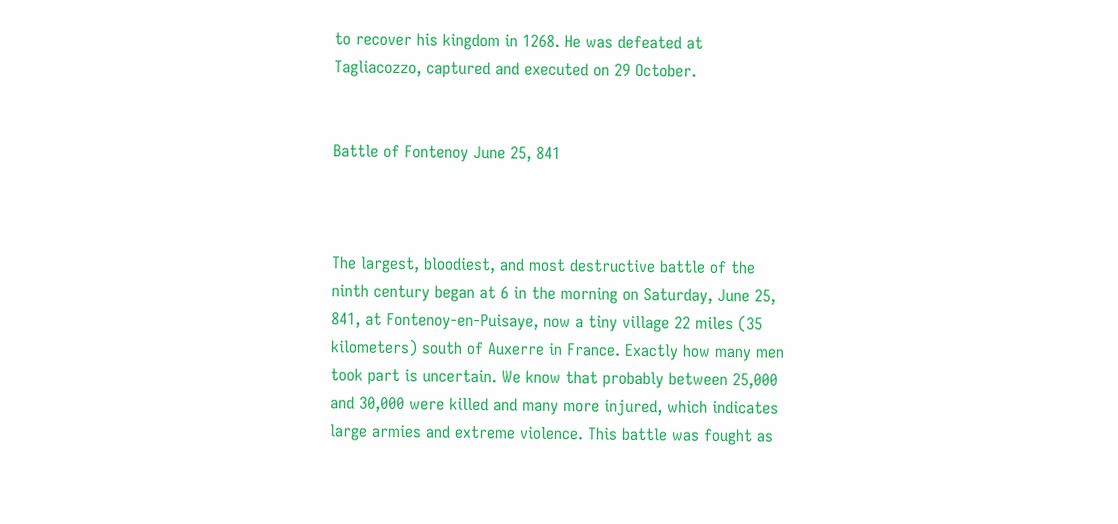to recover his kingdom in 1268. He was defeated at Tagliacozzo, captured and executed on 29 October.


Battle of Fontenoy June 25, 841



The largest, bloodiest, and most destructive battle of the ninth century began at 6 in the morning on Saturday, June 25, 841, at Fontenoy-en-Puisaye, now a tiny village 22 miles (35 kilometers) south of Auxerre in France. Exactly how many men took part is uncertain. We know that probably between 25,000 and 30,000 were killed and many more injured, which indicates large armies and extreme violence. This battle was fought as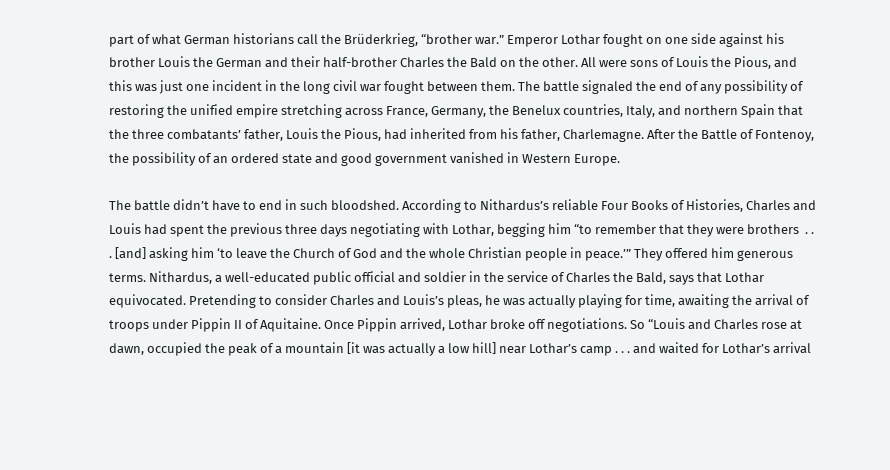part of what German historians call the Brüderkrieg, “brother war.” Emperor Lothar fought on one side against his brother Louis the German and their half-brother Charles the Bald on the other. All were sons of Louis the Pious, and this was just one incident in the long civil war fought between them. The battle signaled the end of any possibility of restoring the unified empire stretching across France, Germany, the Benelux countries, Italy, and northern Spain that the three combatants’ father, Louis the Pious, had inherited from his father, Charlemagne. After the Battle of Fontenoy, the possibility of an ordered state and good government vanished in Western Europe.

The battle didn’t have to end in such bloodshed. According to Nithardus’s reliable Four Books of Histories, Charles and Louis had spent the previous three days negotiating with Lothar, begging him “to remember that they were brothers  . . . [and] asking him ‘to leave the Church of God and the whole Christian people in peace.’” They offered him generous terms. Nithardus, a well-educated public official and soldier in the service of Charles the Bald, says that Lothar equivocated. Pretending to consider Charles and Louis’s pleas, he was actually playing for time, awaiting the arrival of troops under Pippin II of Aquitaine. Once Pippin arrived, Lothar broke off negotiations. So “Louis and Charles rose at dawn, occupied the peak of a mountain [it was actually a low hill] near Lothar’s camp . . . and waited for Lothar’s arrival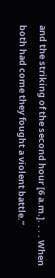and the striking of the second hour [6 a.m.]. . . . When both had come they fought a violent battle.”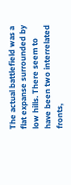The actual battlefield was a flat expanse surrounded by low hills. There seem to have been two interrelated fronts,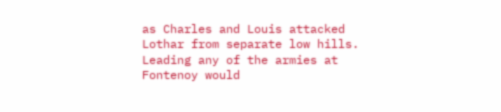as Charles and Louis attacked Lothar from separate low hills. Leading any of the armies at Fontenoy would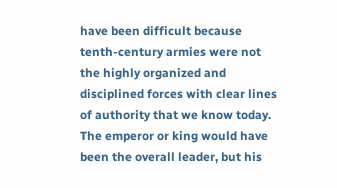have been difficult because tenth-century armies were not the highly organized and disciplined forces with clear lines of authority that we know today. The emperor or king would have been the overall leader, but his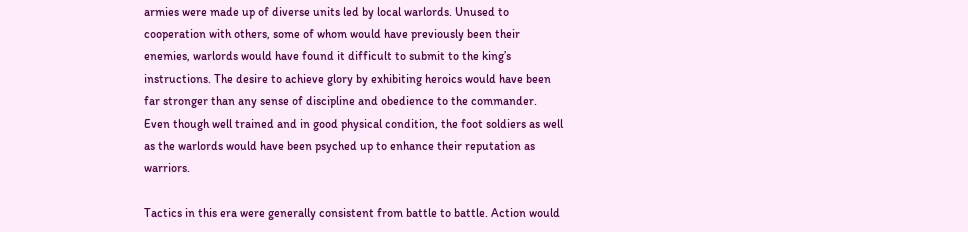armies were made up of diverse units led by local warlords. Unused to cooperation with others, some of whom would have previously been their enemies, warlords would have found it difficult to submit to the king’s instructions. The desire to achieve glory by exhibiting heroics would have been far stronger than any sense of discipline and obedience to the commander. Even though well trained and in good physical condition, the foot soldiers as well as the warlords would have been psyched up to enhance their reputation as warriors.

Tactics in this era were generally consistent from battle to battle. Action would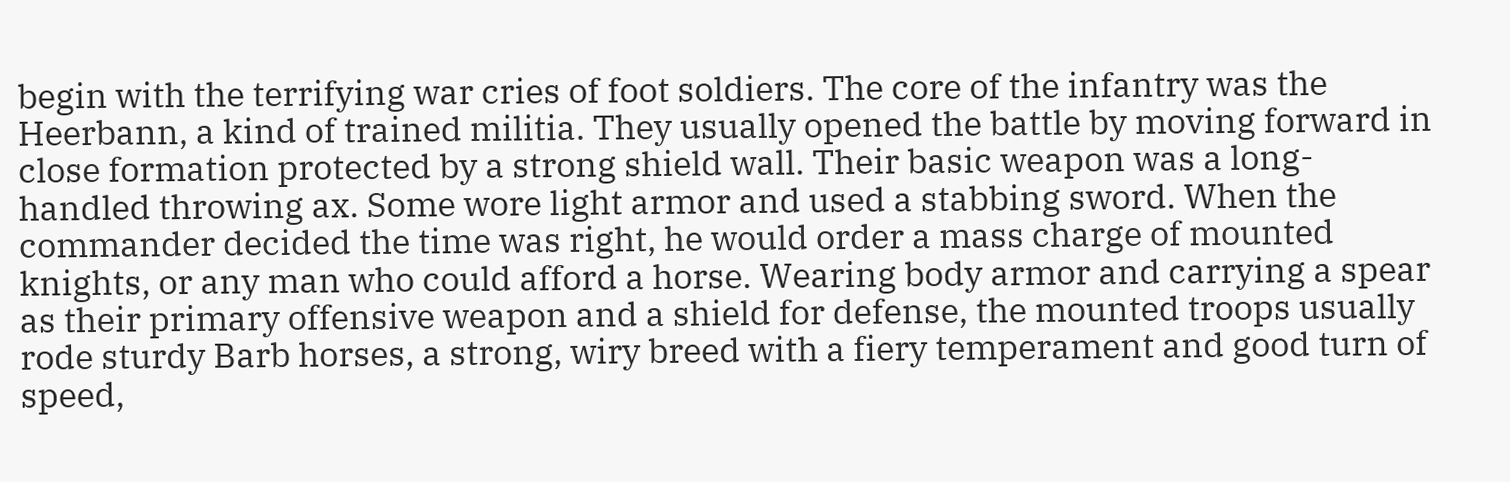begin with the terrifying war cries of foot soldiers. The core of the infantry was the Heerbann, a kind of trained militia. They usually opened the battle by moving forward in close formation protected by a strong shield wall. Their basic weapon was a long-handled throwing ax. Some wore light armor and used a stabbing sword. When the commander decided the time was right, he would order a mass charge of mounted knights, or any man who could afford a horse. Wearing body armor and carrying a spear as their primary offensive weapon and a shield for defense, the mounted troops usually rode sturdy Barb horses, a strong, wiry breed with a fiery temperament and good turn of speed,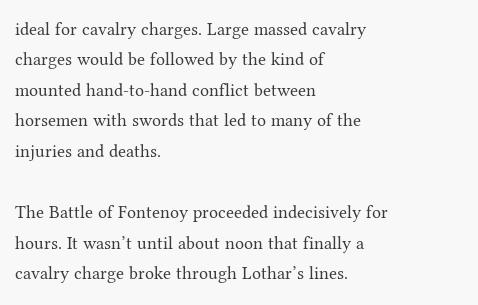ideal for cavalry charges. Large massed cavalry charges would be followed by the kind of mounted hand-to-hand conflict between horsemen with swords that led to many of the injuries and deaths.

The Battle of Fontenoy proceeded indecisively for hours. It wasn’t until about noon that finally a cavalry charge broke through Lothar’s lines.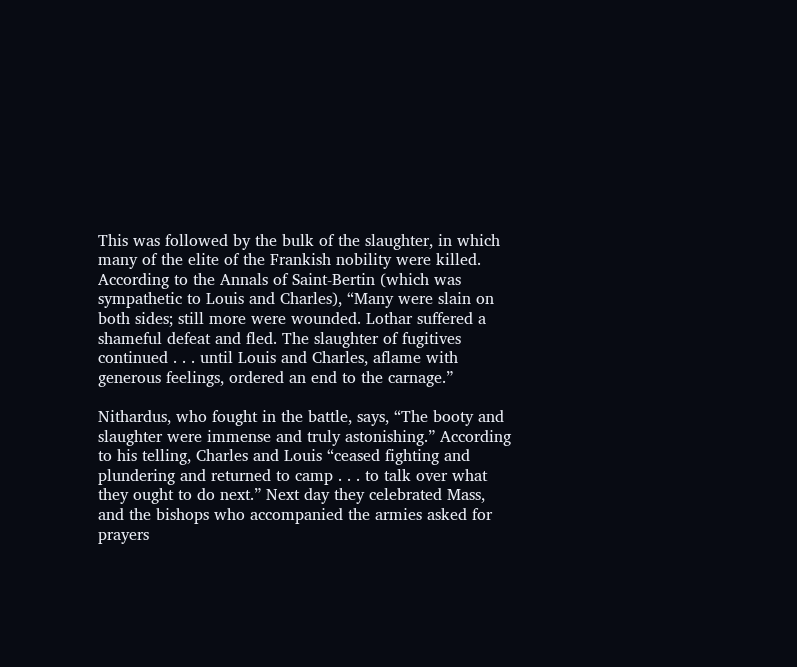This was followed by the bulk of the slaughter, in which many of the elite of the Frankish nobility were killed. According to the Annals of Saint-Bertin (which was sympathetic to Louis and Charles), “Many were slain on both sides; still more were wounded. Lothar suffered a shameful defeat and fled. The slaughter of fugitives continued . . . until Louis and Charles, aflame with generous feelings, ordered an end to the carnage.”

Nithardus, who fought in the battle, says, “The booty and slaughter were immense and truly astonishing.” According to his telling, Charles and Louis “ceased fighting and plundering and returned to camp . . . to talk over what they ought to do next.” Next day they celebrated Mass, and the bishops who accompanied the armies asked for prayers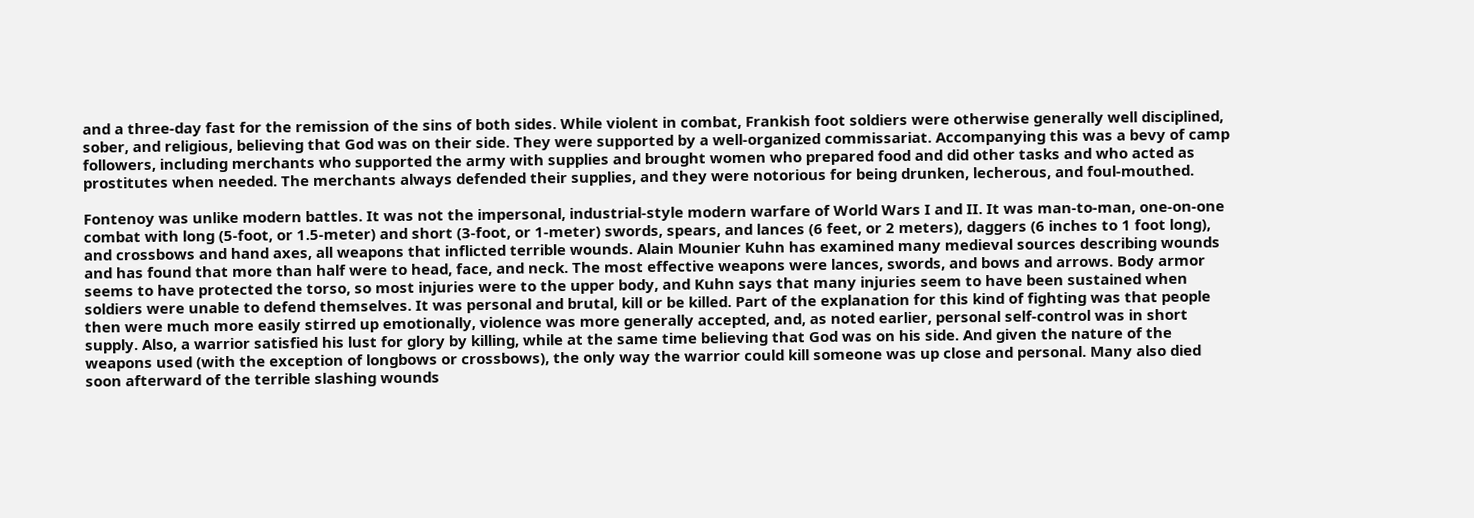and a three-day fast for the remission of the sins of both sides. While violent in combat, Frankish foot soldiers were otherwise generally well disciplined, sober, and religious, believing that God was on their side. They were supported by a well-organized commissariat. Accompanying this was a bevy of camp followers, including merchants who supported the army with supplies and brought women who prepared food and did other tasks and who acted as prostitutes when needed. The merchants always defended their supplies, and they were notorious for being drunken, lecherous, and foul-mouthed.

Fontenoy was unlike modern battles. It was not the impersonal, industrial-style modern warfare of World Wars I and II. It was man-to-man, one-on-one combat with long (5-foot, or 1.5-meter) and short (3-foot, or 1-meter) swords, spears, and lances (6 feet, or 2 meters), daggers (6 inches to 1 foot long), and crossbows and hand axes, all weapons that inflicted terrible wounds. Alain Mounier Kuhn has examined many medieval sources describing wounds and has found that more than half were to head, face, and neck. The most effective weapons were lances, swords, and bows and arrows. Body armor seems to have protected the torso, so most injuries were to the upper body, and Kuhn says that many injuries seem to have been sustained when soldiers were unable to defend themselves. It was personal and brutal, kill or be killed. Part of the explanation for this kind of fighting was that people then were much more easily stirred up emotionally, violence was more generally accepted, and, as noted earlier, personal self-control was in short supply. Also, a warrior satisfied his lust for glory by killing, while at the same time believing that God was on his side. And given the nature of the weapons used (with the exception of longbows or crossbows), the only way the warrior could kill someone was up close and personal. Many also died soon afterward of the terrible slashing wounds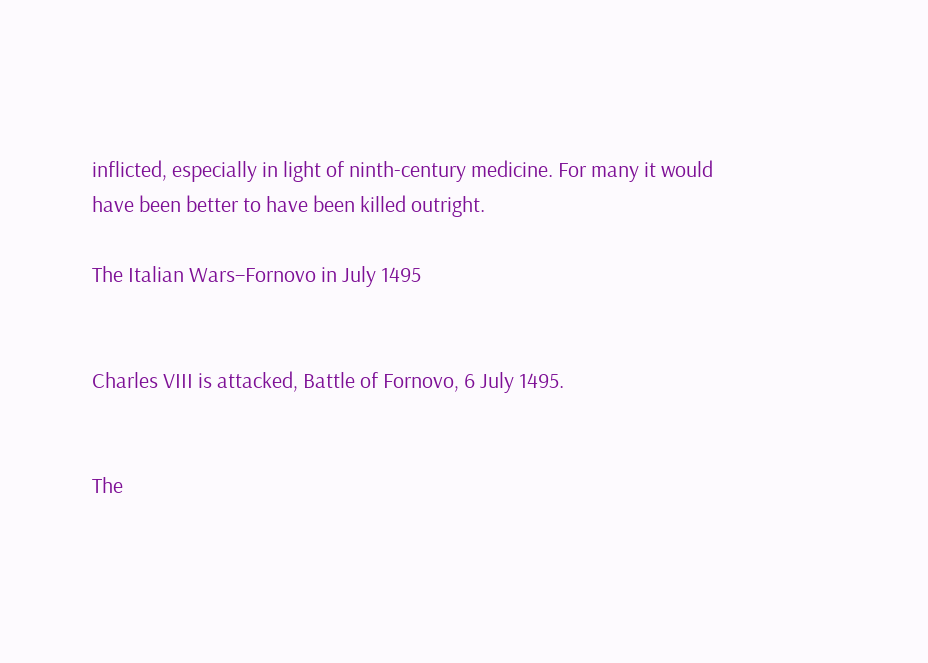inflicted, especially in light of ninth-century medicine. For many it would have been better to have been killed outright.

The Italian Wars–Fornovo in July 1495


Charles VIII is attacked, Battle of Fornovo, 6 July 1495.


The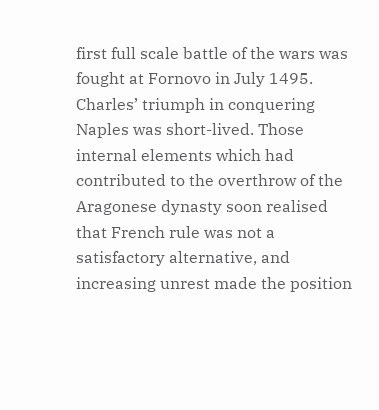first full scale battle of the wars was fought at Fornovo in July 1495. Charles’ triumph in conquering Naples was short-lived. Those internal elements which had contributed to the overthrow of the Aragonese dynasty soon realised that French rule was not a satisfactory alternative, and increasing unrest made the position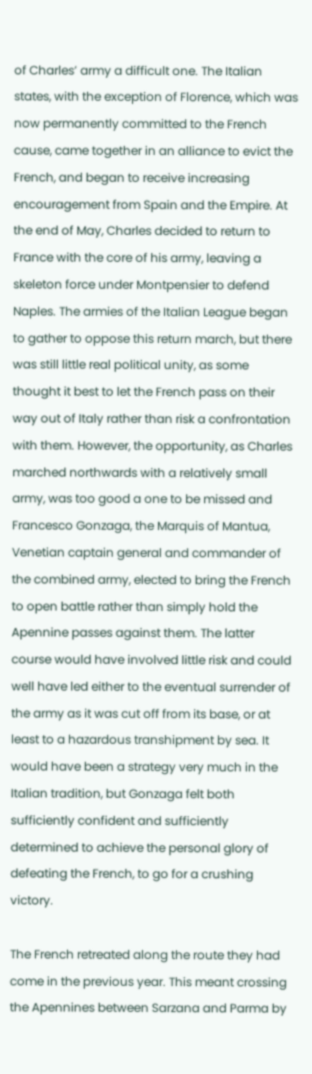of Charles’ army a difficult one. The Italian states, with the exception of Florence, which was now permanently committed to the French cause, came together in an alliance to evict the French, and began to receive increasing encouragement from Spain and the Empire. At the end of May, Charles decided to return to France with the core of his army, leaving a skeleton force under Montpensier to defend Naples. The armies of the Italian League began to gather to oppose this return march, but there was still little real political unity, as some thought it best to let the French pass on their way out of Italy rather than risk a confrontation with them. However, the opportunity, as Charles marched northwards with a relatively small army, was too good a one to be missed and Francesco Gonzaga, the Marquis of Mantua, Venetian captain general and commander of the combined army, elected to bring the French to open battle rather than simply hold the Apennine passes against them. The latter course would have involved little risk and could well have led either to the eventual surrender of the army as it was cut off from its base, or at least to a hazardous transhipment by sea. It would have been a strategy very much in the Italian tradition, but Gonzaga felt both sufficiently confident and sufficiently determined to achieve the personal glory of defeating the French, to go for a crushing victory.

The French retreated along the route they had come in the previous year. This meant crossing the Apennines between Sarzana and Parma by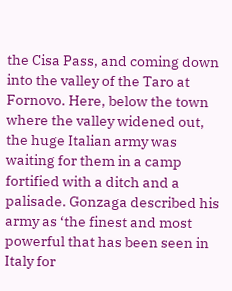the Cisa Pass, and coming down into the valley of the Taro at Fornovo. Here, below the town where the valley widened out, the huge Italian army was waiting for them in a camp fortified with a ditch and a palisade. Gonzaga described his army as ‘the finest and most powerful that has been seen in Italy for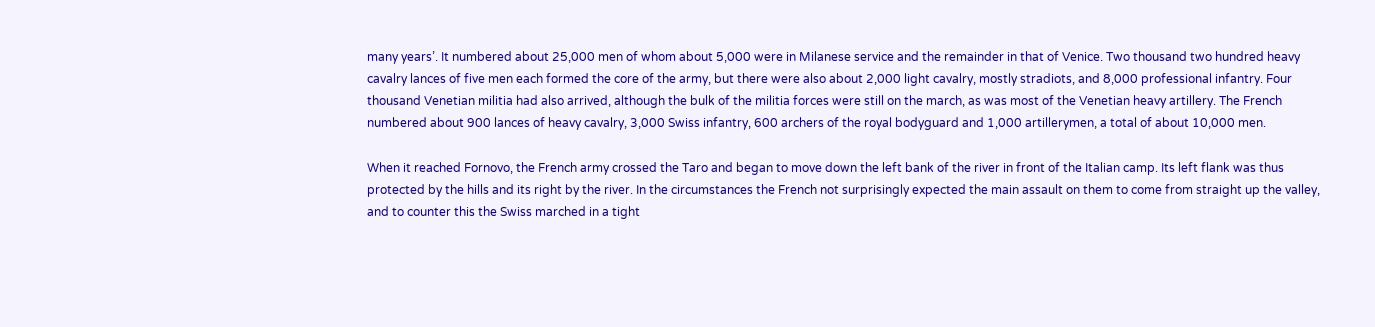many years’. It numbered about 25,000 men of whom about 5,000 were in Milanese service and the remainder in that of Venice. Two thousand two hundred heavy cavalry lances of five men each formed the core of the army, but there were also about 2,000 light cavalry, mostly stradiots, and 8,000 professional infantry. Four thousand Venetian militia had also arrived, although the bulk of the militia forces were still on the march, as was most of the Venetian heavy artillery. The French numbered about 900 lances of heavy cavalry, 3,000 Swiss infantry, 600 archers of the royal bodyguard and 1,000 artillerymen, a total of about 10,000 men.

When it reached Fornovo, the French army crossed the Taro and began to move down the left bank of the river in front of the Italian camp. Its left flank was thus protected by the hills and its right by the river. In the circumstances the French not surprisingly expected the main assault on them to come from straight up the valley, and to counter this the Swiss marched in a tight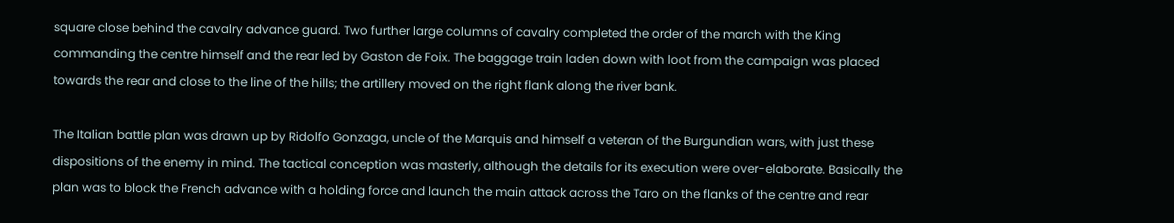square close behind the cavalry advance guard. Two further large columns of cavalry completed the order of the march with the King commanding the centre himself and the rear led by Gaston de Foix. The baggage train laden down with loot from the campaign was placed towards the rear and close to the line of the hills; the artillery moved on the right flank along the river bank.

The Italian battle plan was drawn up by Ridolfo Gonzaga, uncle of the Marquis and himself a veteran of the Burgundian wars, with just these dispositions of the enemy in mind. The tactical conception was masterly, although the details for its execution were over-elaborate. Basically the plan was to block the French advance with a holding force and launch the main attack across the Taro on the flanks of the centre and rear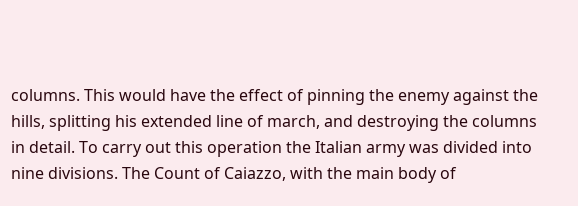columns. This would have the effect of pinning the enemy against the hills, splitting his extended line of march, and destroying the columns in detail. To carry out this operation the Italian army was divided into nine divisions. The Count of Caiazzo, with the main body of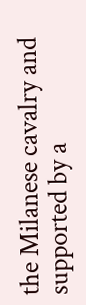the Milanese cavalry and supported by a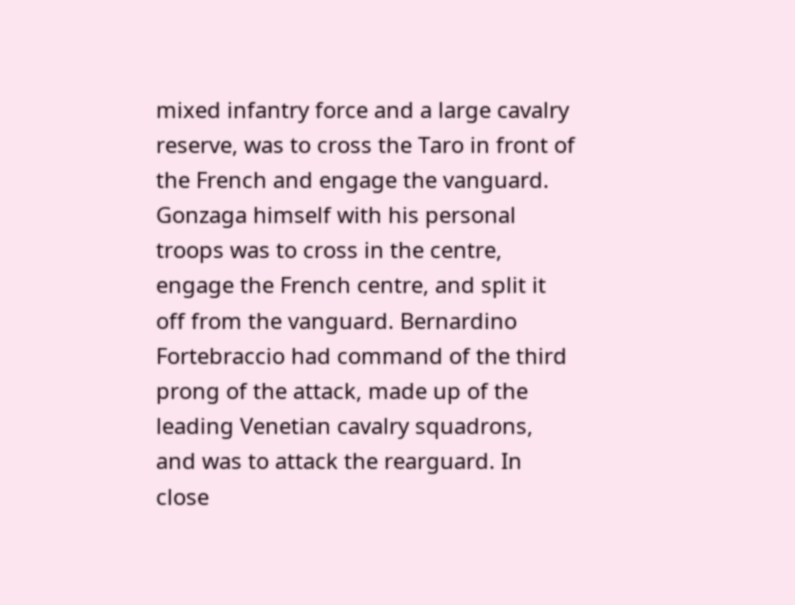mixed infantry force and a large cavalry reserve, was to cross the Taro in front of the French and engage the vanguard. Gonzaga himself with his personal troops was to cross in the centre, engage the French centre, and split it off from the vanguard. Bernardino Fortebraccio had command of the third prong of the attack, made up of the leading Venetian cavalry squadrons, and was to attack the rearguard. In close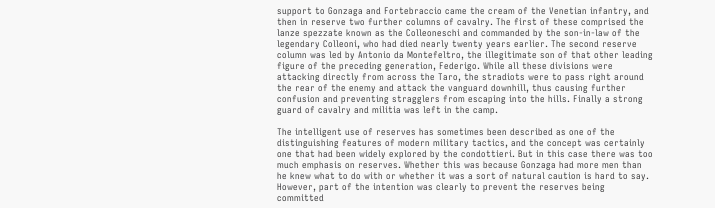support to Gonzaga and Fortebraccio came the cream of the Venetian infantry, and then in reserve two further columns of cavalry. The first of these comprised the lanze spezzate known as the Colleoneschi and commanded by the son-in-law of the legendary Colleoni, who had died nearly twenty years earlier. The second reserve column was led by Antonio da Montefeltro, the illegitimate son of that other leading figure of the preceding generation, Federigo. While all these divisions were attacking directly from across the Taro, the stradiots were to pass right around the rear of the enemy and attack the vanguard downhill, thus causing further confusion and preventing stragglers from escaping into the hills. Finally a strong guard of cavalry and militia was left in the camp.

The intelligent use of reserves has sometimes been described as one of the distinguishing features of modern military tactics, and the concept was certainly one that had been widely explored by the condottieri. But in this case there was too much emphasis on reserves. Whether this was because Gonzaga had more men than he knew what to do with or whether it was a sort of natural caution is hard to say. However, part of the intention was clearly to prevent the reserves being committed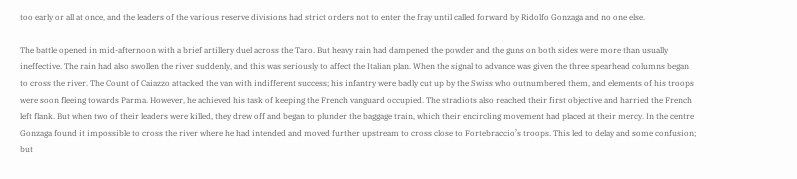too early or all at once, and the leaders of the various reserve divisions had strict orders not to enter the fray until called forward by Ridolfo Gonzaga and no one else.

The battle opened in mid-afternoon with a brief artillery duel across the Taro. But heavy rain had dampened the powder and the guns on both sides were more than usually ineffective. The rain had also swollen the river suddenly, and this was seriously to affect the Italian plan. When the signal to advance was given the three spearhead columns began to cross the river. The Count of Caiazzo attacked the van with indifferent success; his infantry were badly cut up by the Swiss who outnumbered them, and elements of his troops were soon fleeing towards Parma. However, he achieved his task of keeping the French vanguard occupied. The stradiots also reached their first objective and harried the French left flank. But when two of their leaders were killed, they drew off and began to plunder the baggage train, which their encircling movement had placed at their mercy. In the centre Gonzaga found it impossible to cross the river where he had intended and moved further upstream to cross close to Fortebraccio’s troops. This led to delay and some confusion; but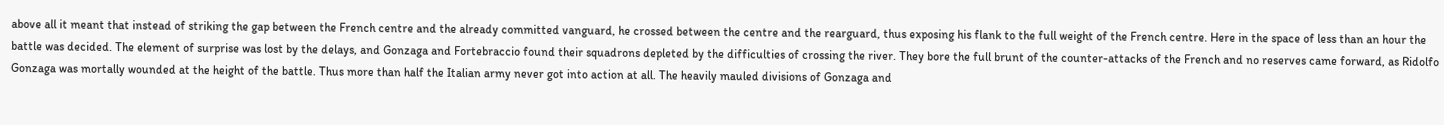above all it meant that instead of striking the gap between the French centre and the already committed vanguard, he crossed between the centre and the rearguard, thus exposing his flank to the full weight of the French centre. Here in the space of less than an hour the battle was decided. The element of surprise was lost by the delays, and Gonzaga and Fortebraccio found their squadrons depleted by the difficulties of crossing the river. They bore the full brunt of the counter-attacks of the French and no reserves came forward, as Ridolfo Gonzaga was mortally wounded at the height of the battle. Thus more than half the Italian army never got into action at all. The heavily mauled divisions of Gonzaga and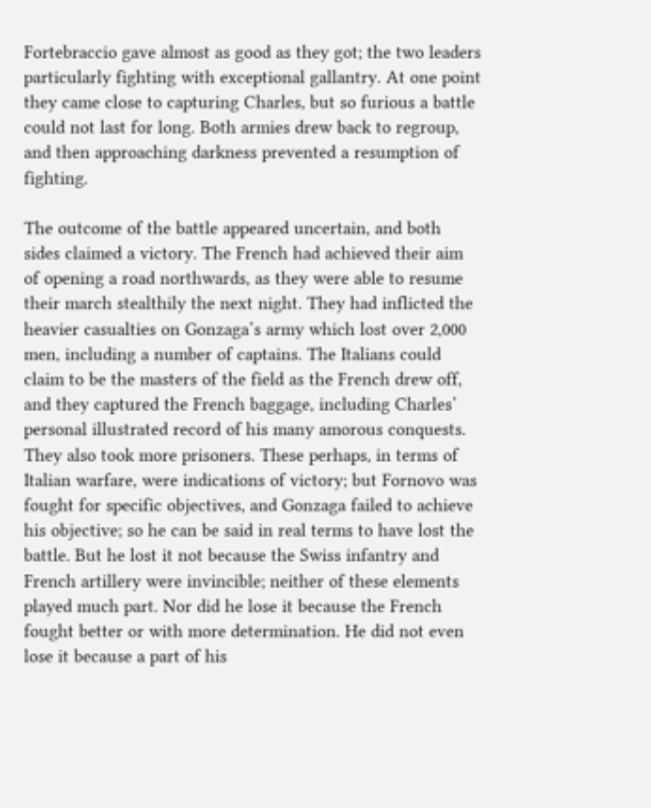Fortebraccio gave almost as good as they got; the two leaders particularly fighting with exceptional gallantry. At one point they came close to capturing Charles, but so furious a battle could not last for long. Both armies drew back to regroup, and then approaching darkness prevented a resumption of fighting.

The outcome of the battle appeared uncertain, and both sides claimed a victory. The French had achieved their aim of opening a road northwards, as they were able to resume their march stealthily the next night. They had inflicted the heavier casualties on Gonzaga’s army which lost over 2,000 men, including a number of captains. The Italians could claim to be the masters of the field as the French drew off, and they captured the French baggage, including Charles’ personal illustrated record of his many amorous conquests. They also took more prisoners. These perhaps, in terms of Italian warfare, were indications of victory; but Fornovo was fought for specific objectives, and Gonzaga failed to achieve his objective; so he can be said in real terms to have lost the battle. But he lost it not because the Swiss infantry and French artillery were invincible; neither of these elements played much part. Nor did he lose it because the French fought better or with more determination. He did not even lose it because a part of his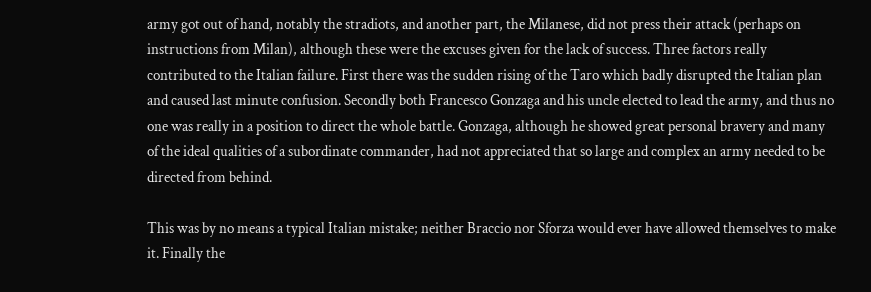army got out of hand, notably the stradiots, and another part, the Milanese, did not press their attack (perhaps on instructions from Milan), although these were the excuses given for the lack of success. Three factors really contributed to the Italian failure. First there was the sudden rising of the Taro which badly disrupted the Italian plan and caused last minute confusion. Secondly both Francesco Gonzaga and his uncle elected to lead the army, and thus no one was really in a position to direct the whole battle. Gonzaga, although he showed great personal bravery and many of the ideal qualities of a subordinate commander, had not appreciated that so large and complex an army needed to be directed from behind.

This was by no means a typical Italian mistake; neither Braccio nor Sforza would ever have allowed themselves to make it. Finally the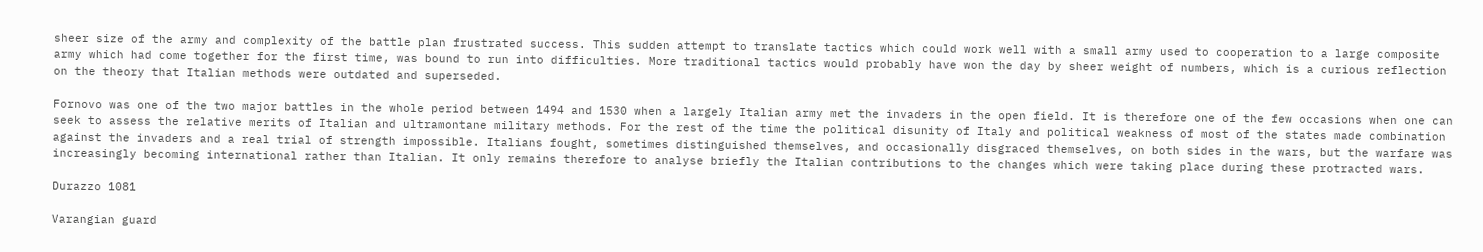sheer size of the army and complexity of the battle plan frustrated success. This sudden attempt to translate tactics which could work well with a small army used to cooperation to a large composite army which had come together for the first time, was bound to run into difficulties. More traditional tactics would probably have won the day by sheer weight of numbers, which is a curious reflection on the theory that Italian methods were outdated and superseded.

Fornovo was one of the two major battles in the whole period between 1494 and 1530 when a largely Italian army met the invaders in the open field. It is therefore one of the few occasions when one can seek to assess the relative merits of Italian and ultramontane military methods. For the rest of the time the political disunity of Italy and political weakness of most of the states made combination against the invaders and a real trial of strength impossible. Italians fought, sometimes distinguished themselves, and occasionally disgraced themselves, on both sides in the wars, but the warfare was increasingly becoming international rather than Italian. It only remains therefore to analyse briefly the Italian contributions to the changes which were taking place during these protracted wars.

Durazzo 1081

Varangian guard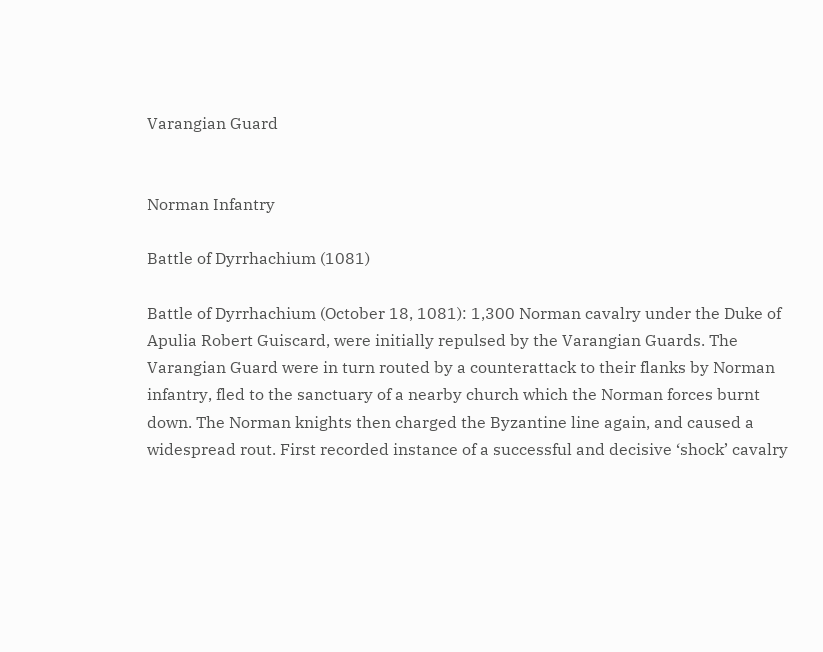Varangian Guard


Norman Infantry

Battle of Dyrrhachium (1081)

Battle of Dyrrhachium (October 18, 1081): 1,300 Norman cavalry under the Duke of Apulia Robert Guiscard, were initially repulsed by the Varangian Guards. The Varangian Guard were in turn routed by a counterattack to their flanks by Norman infantry, fled to the sanctuary of a nearby church which the Norman forces burnt down. The Norman knights then charged the Byzantine line again, and caused a widespread rout. First recorded instance of a successful and decisive ‘shock’ cavalry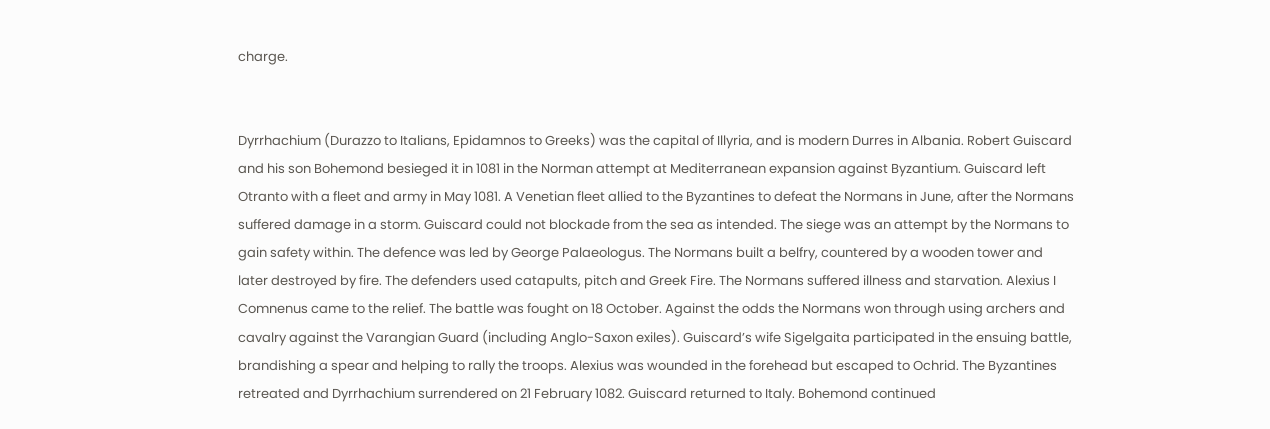charge.


Dyrrhachium (Durazzo to Italians, Epidamnos to Greeks) was the capital of Illyria, and is modern Durres in Albania. Robert Guiscard and his son Bohemond besieged it in 1081 in the Norman attempt at Mediterranean expansion against Byzantium. Guiscard left Otranto with a fleet and army in May 1081. A Venetian fleet allied to the Byzantines to defeat the Normans in June, after the Normans suffered damage in a storm. Guiscard could not blockade from the sea as intended. The siege was an attempt by the Normans to gain safety within. The defence was led by George Palaeologus. The Normans built a belfry, countered by a wooden tower and later destroyed by fire. The defenders used catapults, pitch and Greek Fire. The Normans suffered illness and starvation. Alexius I Comnenus came to the relief. The battle was fought on 18 October. Against the odds the Normans won through using archers and cavalry against the Varangian Guard (including Anglo-Saxon exiles). Guiscard’s wife Sigelgaita participated in the ensuing battle, brandishing a spear and helping to rally the troops. Alexius was wounded in the forehead but escaped to Ochrid. The Byzantines retreated and Dyrrhachium surrendered on 21 February 1082. Guiscard returned to Italy. Bohemond continued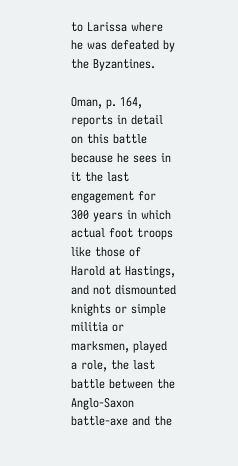to Larissa where he was defeated by the Byzantines.

Oman, p. 164, reports in detail on this battle because he sees in it the last engagement for 300 years in which actual foot troops like those of Harold at Hastings, and not dismounted knights or simple militia or marksmen, played a role, the last battle between the Anglo-Saxon battle-axe and the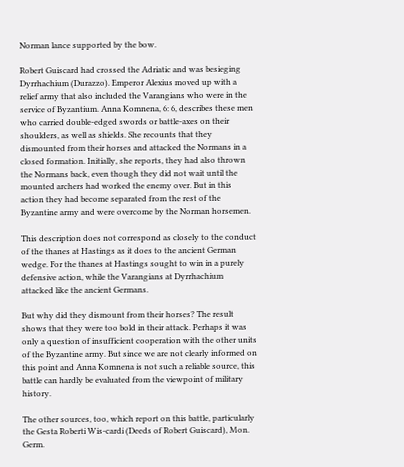Norman lance supported by the bow.

Robert Guiscard had crossed the Adriatic and was besieging Dyrrhachium (Durazzo). Emperor Alexius moved up with a relief army that also included the Varangians who were in the service of Byzantium. Anna Komnena, 6: 6, describes these men who carried double-edged swords or battle-axes on their shoulders, as well as shields. She recounts that they dismounted from their horses and attacked the Normans in a closed formation. Initially, she reports, they had also thrown the Normans back, even though they did not wait until the mounted archers had worked the enemy over. But in this action they had become separated from the rest of the Byzantine army and were overcome by the Norman horsemen.

This description does not correspond as closely to the conduct of the thanes at Hastings as it does to the ancient German wedge. For the thanes at Hastings sought to win in a purely defensive action, while the Varangians at Dyrrhachium attacked like the ancient Germans.

But why did they dismount from their horses? The result shows that they were too bold in their attack. Perhaps it was only a question of insufficient cooperation with the other units of the Byzantine army. But since we are not clearly informed on this point and Anna Komnena is not such a reliable source, this battle can hardly be evaluated from the viewpoint of military history.

The other sources, too, which report on this battle, particularly the Gesta Roberti Wis-cardi (Deeds of Robert Guiscard), Mon. Germ.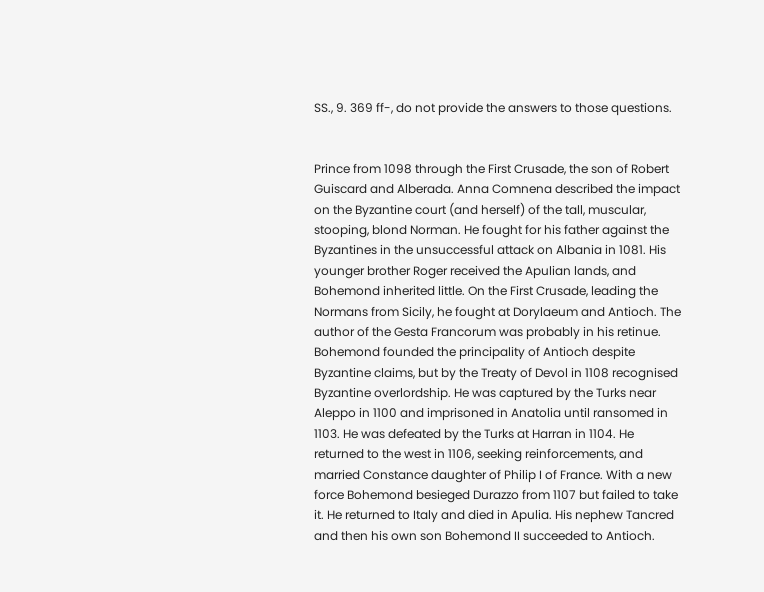SS., 9. 369 ff-, do not provide the answers to those questions.


Prince from 1098 through the First Crusade, the son of Robert Guiscard and Alberada. Anna Comnena described the impact on the Byzantine court (and herself) of the tall, muscular, stooping, blond Norman. He fought for his father against the Byzantines in the unsuccessful attack on Albania in 1081. His younger brother Roger received the Apulian lands, and Bohemond inherited little. On the First Crusade, leading the Normans from Sicily, he fought at Dorylaeum and Antioch. The author of the Gesta Francorum was probably in his retinue. Bohemond founded the principality of Antioch despite Byzantine claims, but by the Treaty of Devol in 1108 recognised Byzantine overlordship. He was captured by the Turks near Aleppo in 1100 and imprisoned in Anatolia until ransomed in 1103. He was defeated by the Turks at Harran in 1104. He returned to the west in 1106, seeking reinforcements, and married Constance daughter of Philip I of France. With a new force Bohemond besieged Durazzo from 1107 but failed to take it. He returned to Italy and died in Apulia. His nephew Tancred and then his own son Bohemond II succeeded to Antioch.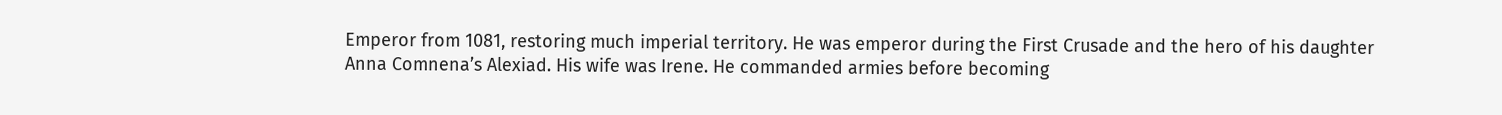Emperor from 1081, restoring much imperial territory. He was emperor during the First Crusade and the hero of his daughter Anna Comnena’s Alexiad. His wife was Irene. He commanded armies before becoming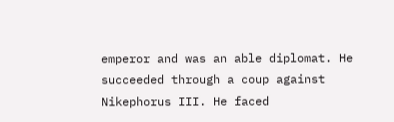emperor and was an able diplomat. He succeeded through a coup against Nikephorus III. He faced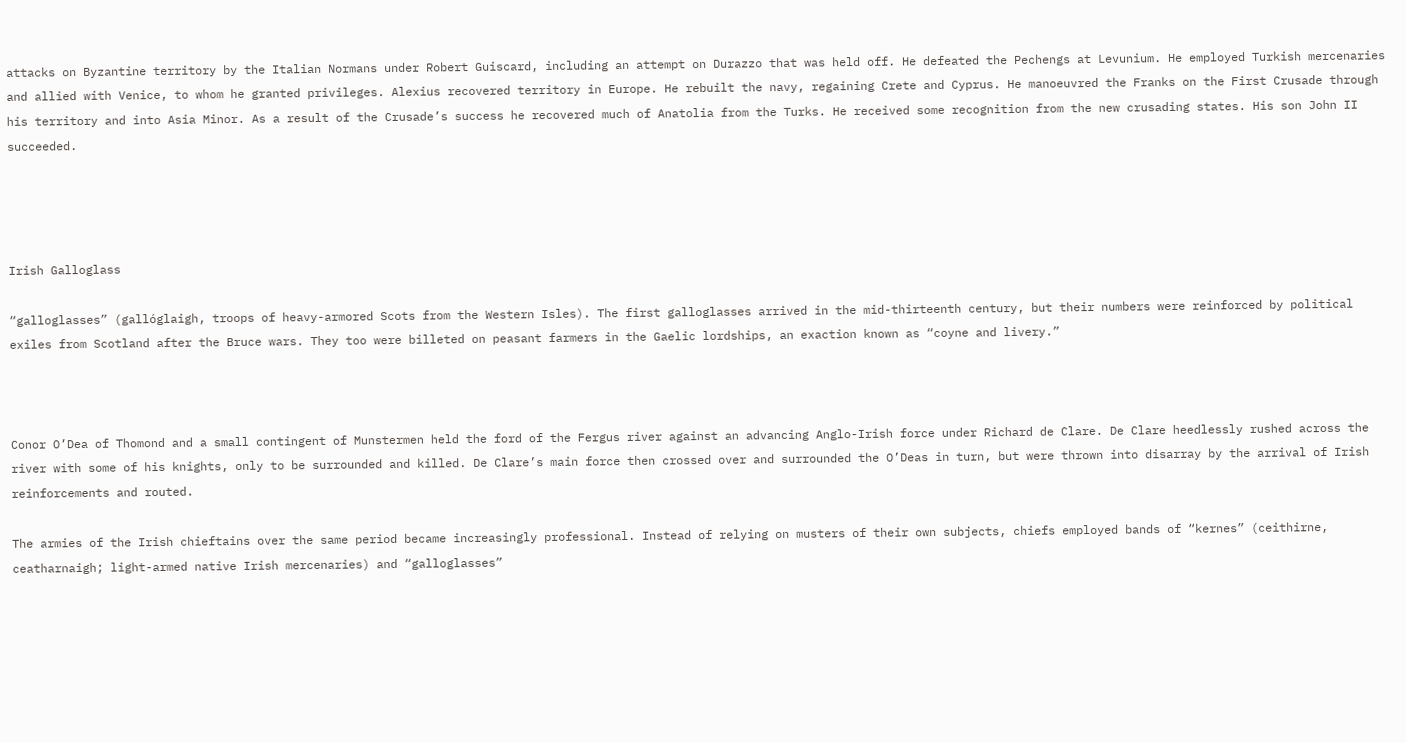attacks on Byzantine territory by the Italian Normans under Robert Guiscard, including an attempt on Durazzo that was held off. He defeated the Pechengs at Levunium. He employed Turkish mercenaries and allied with Venice, to whom he granted privileges. Alexius recovered territory in Europe. He rebuilt the navy, regaining Crete and Cyprus. He manoeuvred the Franks on the First Crusade through his territory and into Asia Minor. As a result of the Crusade’s success he recovered much of Anatolia from the Turks. He received some recognition from the new crusading states. His son John II succeeded.




Irish Galloglass

“galloglasses” (gallóglaigh, troops of heavy-armored Scots from the Western Isles). The first galloglasses arrived in the mid-thirteenth century, but their numbers were reinforced by political exiles from Scotland after the Bruce wars. They too were billeted on peasant farmers in the Gaelic lordships, an exaction known as “coyne and livery.”



Conor O’Dea of Thomond and a small contingent of Munstermen held the ford of the Fergus river against an advancing Anglo-Irish force under Richard de Clare. De Clare heedlessly rushed across the river with some of his knights, only to be surrounded and killed. De Clare’s main force then crossed over and surrounded the O’Deas in turn, but were thrown into disarray by the arrival of Irish reinforcements and routed.

The armies of the Irish chieftains over the same period became increasingly professional. Instead of relying on musters of their own subjects, chiefs employed bands of “kernes” (ceithirne, ceatharnaigh; light-armed native Irish mercenaries) and “galloglasses”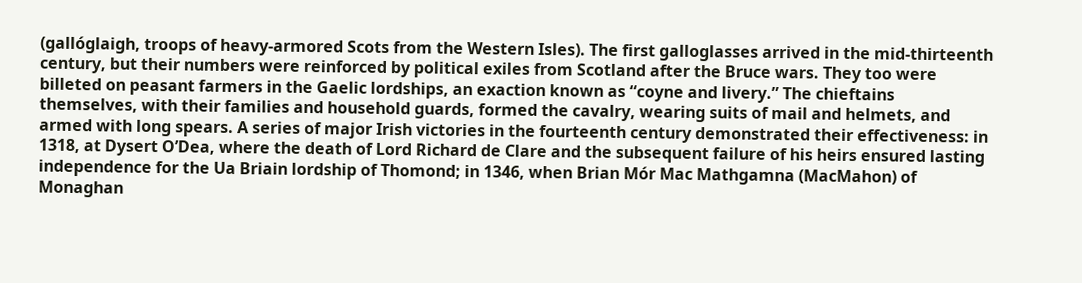(gallóglaigh, troops of heavy-armored Scots from the Western Isles). The first galloglasses arrived in the mid-thirteenth century, but their numbers were reinforced by political exiles from Scotland after the Bruce wars. They too were billeted on peasant farmers in the Gaelic lordships, an exaction known as “coyne and livery.” The chieftains themselves, with their families and household guards, formed the cavalry, wearing suits of mail and helmets, and armed with long spears. A series of major Irish victories in the fourteenth century demonstrated their effectiveness: in 1318, at Dysert O’Dea, where the death of Lord Richard de Clare and the subsequent failure of his heirs ensured lasting independence for the Ua Briain lordship of Thomond; in 1346, when Brian Mór Mac Mathgamna (MacMahon) of Monaghan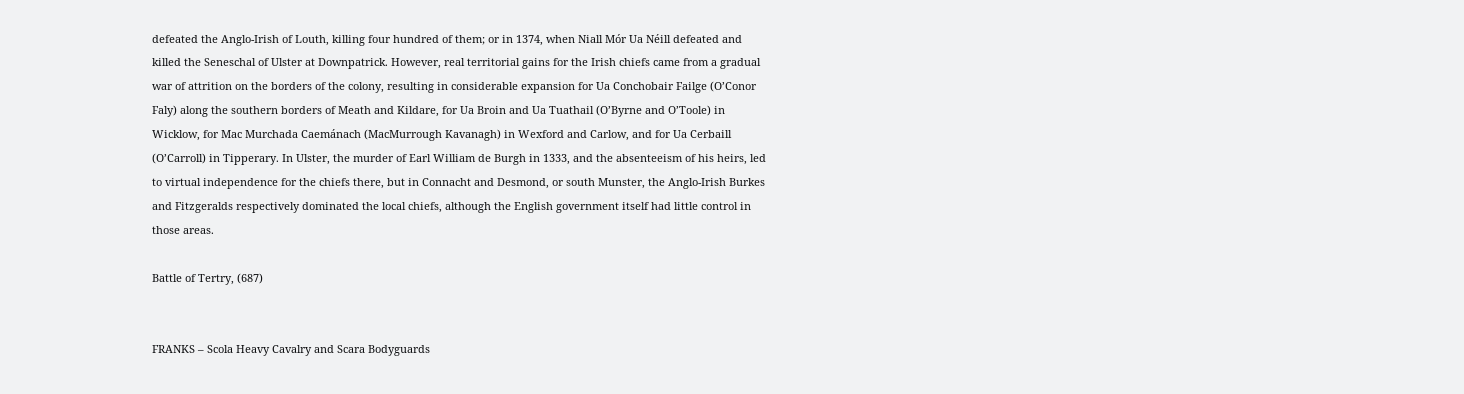defeated the Anglo-Irish of Louth, killing four hundred of them; or in 1374, when Niall Mór Ua Néill defeated and killed the Seneschal of Ulster at Downpatrick. However, real territorial gains for the Irish chiefs came from a gradual war of attrition on the borders of the colony, resulting in considerable expansion for Ua Conchobair Failge (O’Conor Faly) along the southern borders of Meath and Kildare, for Ua Broin and Ua Tuathail (O’Byrne and O’Toole) in Wicklow, for Mac Murchada Caemánach (MacMurrough Kavanagh) in Wexford and Carlow, and for Ua Cerbaill (O’Carroll) in Tipperary. In Ulster, the murder of Earl William de Burgh in 1333, and the absenteeism of his heirs, led to virtual independence for the chiefs there, but in Connacht and Desmond, or south Munster, the Anglo-Irish Burkes and Fitzgeralds respectively dominated the local chiefs, although the English government itself had little control in those areas.

Battle of Tertry, (687)


FRANKS – Scola Heavy Cavalry and Scara Bodyguards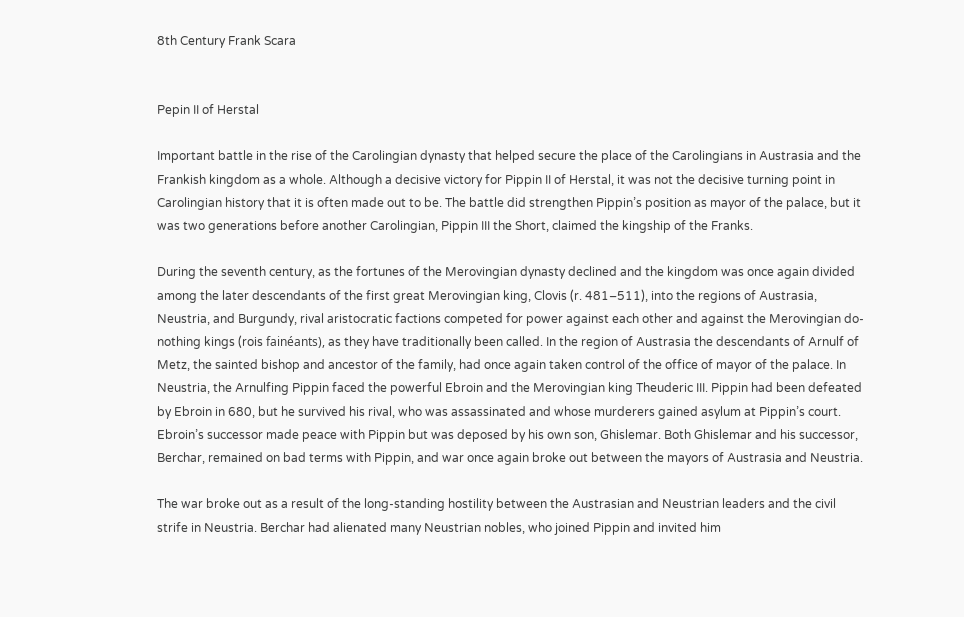8th Century Frank Scara


Pepin II of Herstal

Important battle in the rise of the Carolingian dynasty that helped secure the place of the Carolingians in Austrasia and the Frankish kingdom as a whole. Although a decisive victory for Pippin II of Herstal, it was not the decisive turning point in Carolingian history that it is often made out to be. The battle did strengthen Pippin’s position as mayor of the palace, but it was two generations before another Carolingian, Pippin III the Short, claimed the kingship of the Franks.

During the seventh century, as the fortunes of the Merovingian dynasty declined and the kingdom was once again divided among the later descendants of the first great Merovingian king, Clovis (r. 481–511), into the regions of Austrasia, Neustria, and Burgundy, rival aristocratic factions competed for power against each other and against the Merovingian do-nothing kings (rois fainéants), as they have traditionally been called. In the region of Austrasia the descendants of Arnulf of Metz, the sainted bishop and ancestor of the family, had once again taken control of the office of mayor of the palace. In Neustria, the Arnulfing Pippin faced the powerful Ebroin and the Merovingian king Theuderic III. Pippin had been defeated by Ebroin in 680, but he survived his rival, who was assassinated and whose murderers gained asylum at Pippin’s court. Ebroin’s successor made peace with Pippin but was deposed by his own son, Ghislemar. Both Ghislemar and his successor, Berchar, remained on bad terms with Pippin, and war once again broke out between the mayors of Austrasia and Neustria.

The war broke out as a result of the long-standing hostility between the Austrasian and Neustrian leaders and the civil strife in Neustria. Berchar had alienated many Neustrian nobles, who joined Pippin and invited him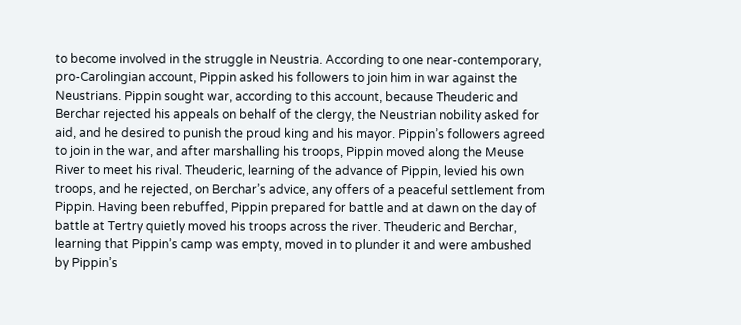to become involved in the struggle in Neustria. According to one near-contemporary, pro-Carolingian account, Pippin asked his followers to join him in war against the Neustrians. Pippin sought war, according to this account, because Theuderic and Berchar rejected his appeals on behalf of the clergy, the Neustrian nobility asked for aid, and he desired to punish the proud king and his mayor. Pippin’s followers agreed to join in the war, and after marshalling his troops, Pippin moved along the Meuse River to meet his rival. Theuderic, learning of the advance of Pippin, levied his own troops, and he rejected, on Berchar’s advice, any offers of a peaceful settlement from Pippin. Having been rebuffed, Pippin prepared for battle and at dawn on the day of battle at Tertry quietly moved his troops across the river. Theuderic and Berchar, learning that Pippin’s camp was empty, moved in to plunder it and were ambushed by Pippin’s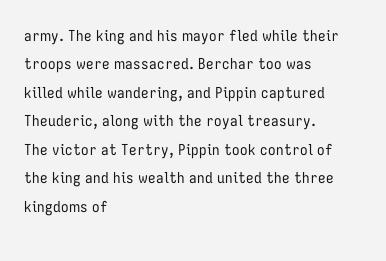army. The king and his mayor fled while their troops were massacred. Berchar too was killed while wandering, and Pippin captured Theuderic, along with the royal treasury. The victor at Tertry, Pippin took control of the king and his wealth and united the three kingdoms of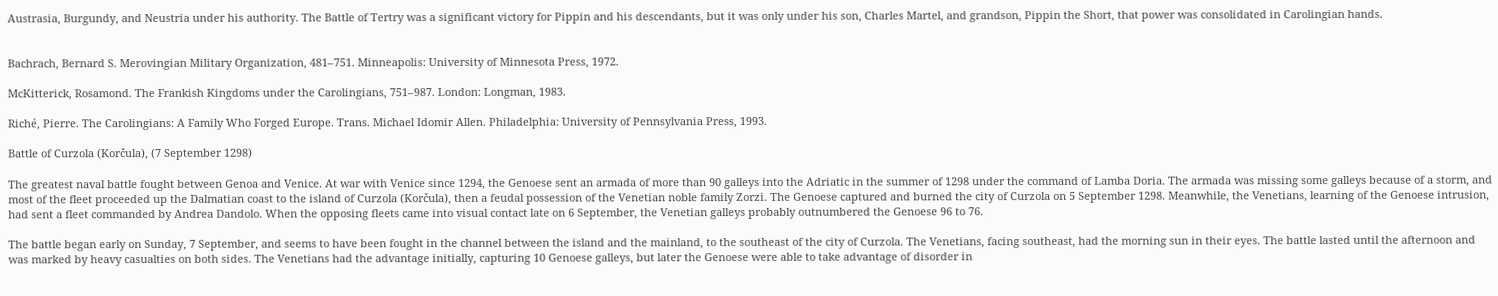Austrasia, Burgundy, and Neustria under his authority. The Battle of Tertry was a significant victory for Pippin and his descendants, but it was only under his son, Charles Martel, and grandson, Pippin the Short, that power was consolidated in Carolingian hands.


Bachrach, Bernard S. Merovingian Military Organization, 481–751. Minneapolis: University of Minnesota Press, 1972.

McKitterick, Rosamond. The Frankish Kingdoms under the Carolingians, 751–987. London: Longman, 1983.

Riché, Pierre. The Carolingians: A Family Who Forged Europe. Trans. Michael Idomir Allen. Philadelphia: University of Pennsylvania Press, 1993.

Battle of Curzola (Korčula), (7 September 1298)

The greatest naval battle fought between Genoa and Venice. At war with Venice since 1294, the Genoese sent an armada of more than 90 galleys into the Adriatic in the summer of 1298 under the command of Lamba Doria. The armada was missing some galleys because of a storm, and most of the fleet proceeded up the Dalmatian coast to the island of Curzola (Korčula), then a feudal possession of the Venetian noble family Zorzi. The Genoese captured and burned the city of Curzola on 5 September 1298. Meanwhile, the Venetians, learning of the Genoese intrusion, had sent a fleet commanded by Andrea Dandolo. When the opposing fleets came into visual contact late on 6 September, the Venetian galleys probably outnumbered the Genoese 96 to 76.

The battle began early on Sunday, 7 September, and seems to have been fought in the channel between the island and the mainland, to the southeast of the city of Curzola. The Venetians, facing southeast, had the morning sun in their eyes. The battle lasted until the afternoon and was marked by heavy casualties on both sides. The Venetians had the advantage initially, capturing 10 Genoese galleys, but later the Genoese were able to take advantage of disorder in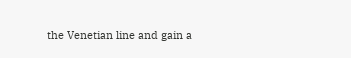the Venetian line and gain a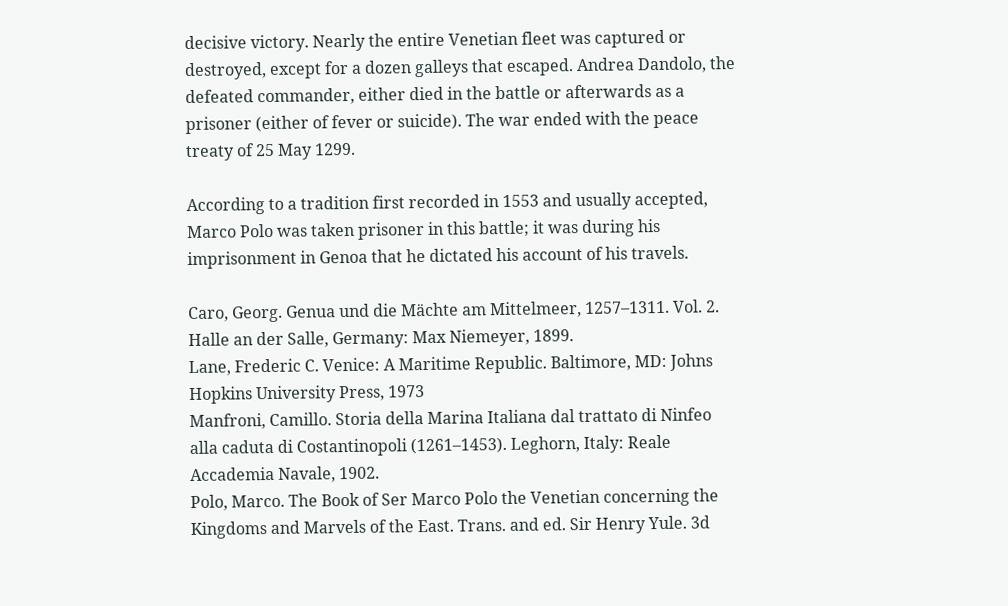decisive victory. Nearly the entire Venetian fleet was captured or destroyed, except for a dozen galleys that escaped. Andrea Dandolo, the defeated commander, either died in the battle or afterwards as a prisoner (either of fever or suicide). The war ended with the peace treaty of 25 May 1299.

According to a tradition first recorded in 1553 and usually accepted, Marco Polo was taken prisoner in this battle; it was during his imprisonment in Genoa that he dictated his account of his travels.

Caro, Georg. Genua und die Mächte am Mittelmeer, 1257–1311. Vol. 2. Halle an der Salle, Germany: Max Niemeyer, 1899.
Lane, Frederic C. Venice: A Maritime Republic. Baltimore, MD: Johns Hopkins University Press, 1973
Manfroni, Camillo. Storia della Marina Italiana dal trattato di Ninfeo alla caduta di Costantinopoli (1261–1453). Leghorn, Italy: Reale Accademia Navale, 1902.
Polo, Marco. The Book of Ser Marco Polo the Venetian concerning the Kingdoms and Marvels of the East. Trans. and ed. Sir Henry Yule. 3d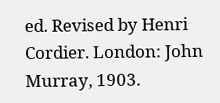ed. Revised by Henri Cordier. London: John Murray, 1903.